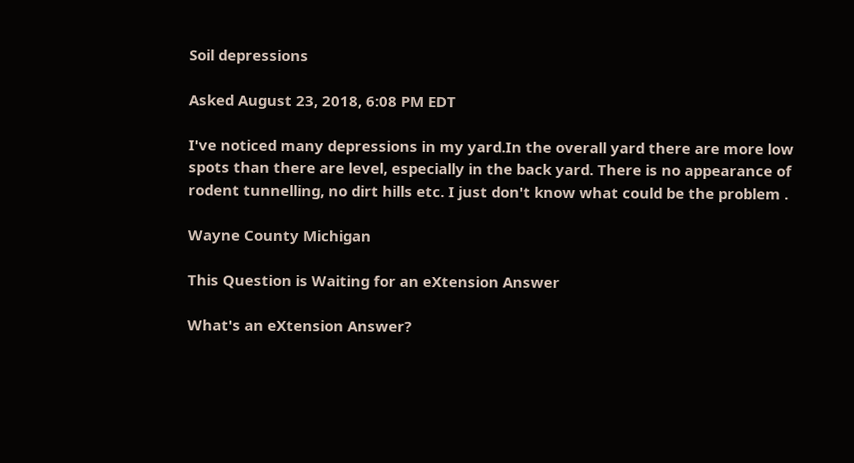Soil depressions

Asked August 23, 2018, 6:08 PM EDT

I've noticed many depressions in my yard.In the overall yard there are more low spots than there are level, especially in the back yard. There is no appearance of rodent tunnelling, no dirt hills etc. I just don't know what could be the problem .

Wayne County Michigan

This Question is Waiting for an eXtension Answer

What's an eXtension Answer?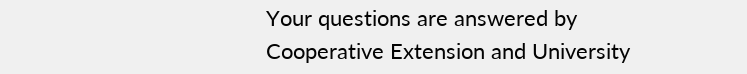Your questions are answered by Cooperative Extension and University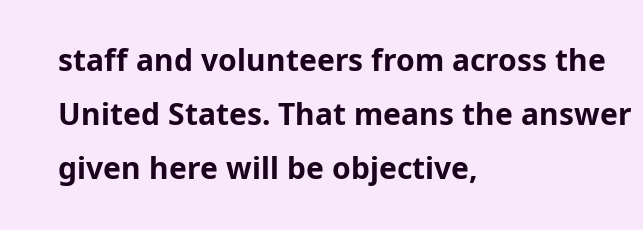staff and volunteers from across the United States. That means the answer given here will be objective,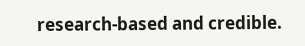research-based and credible.